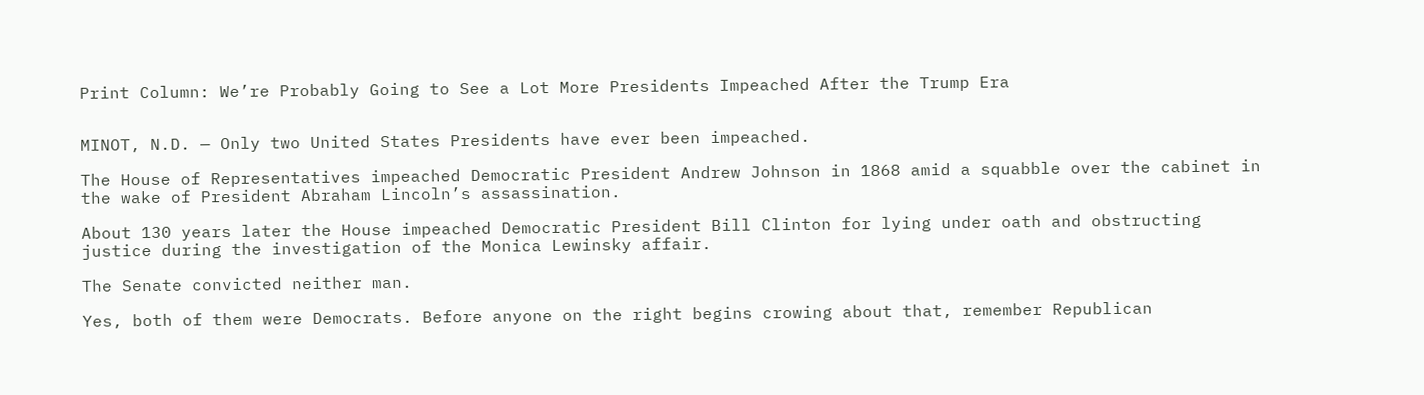Print Column: We’re Probably Going to See a Lot More Presidents Impeached After the Trump Era


MINOT, N.D. — Only two United States Presidents have ever been impeached.

The House of Representatives impeached Democratic President Andrew Johnson in 1868 amid a squabble over the cabinet in the wake of President Abraham Lincoln’s assassination.

About 130 years later the House impeached Democratic President Bill Clinton for lying under oath and obstructing justice during the investigation of the Monica Lewinsky affair.

The Senate convicted neither man.

Yes, both of them were Democrats. Before anyone on the right begins crowing about that, remember Republican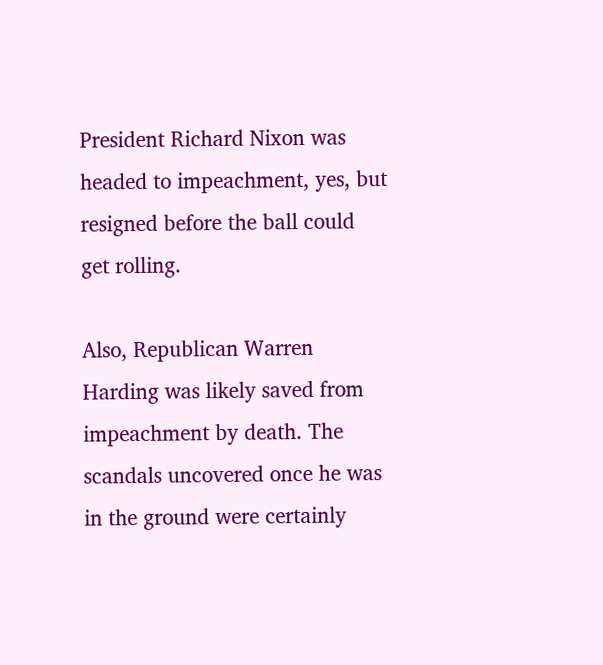President Richard Nixon was headed to impeachment, yes, but resigned before the ball could get rolling.

Also, Republican Warren Harding was likely saved from impeachment by death. The scandals uncovered once he was in the ground were certainly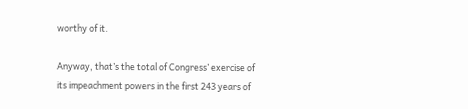worthy of it.

Anyway, that’s the total of Congress’ exercise of its impeachment powers in the first 243 years of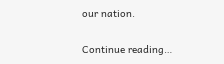our nation.

Continue reading…